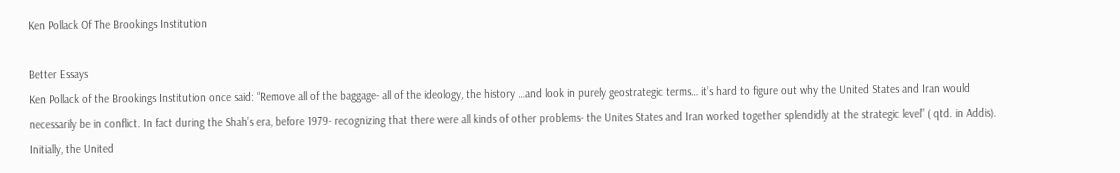Ken Pollack Of The Brookings Institution

Better Essays
Ken Pollack of the Brookings Institution once said: “Remove all of the baggage- all of the ideology, the history …and look in purely geostrategic terms… it’s hard to figure out why the United States and Iran would necessarily be in conflict. In fact during the Shah’s era, before 1979- recognizing that there were all kinds of other problems- the Unites States and Iran worked together splendidly at the strategic level” ( qtd. in Addis). Initially, the United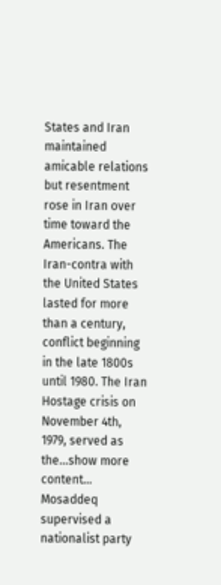States and Iran maintained amicable relations but resentment rose in Iran over time toward the Americans. The Iran-contra with the United States lasted for more than a century, conflict beginning in the late 1800s until 1980. The Iran Hostage crisis on November 4th, 1979, served as the…show more content…
Mosaddeq supervised a nationalist party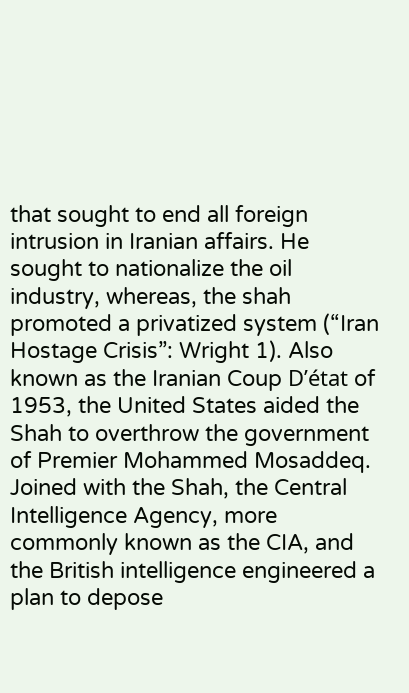that sought to end all foreign intrusion in Iranian affairs. He sought to nationalize the oil industry, whereas, the shah promoted a privatized system (“Iran Hostage Crisis”: Wright 1). Also known as the Iranian Coup D’état of 1953, the United States aided the Shah to overthrow the government of Premier Mohammed Mosaddeq. Joined with the Shah, the Central Intelligence Agency, more commonly known as the CIA, and the British intelligence engineered a plan to depose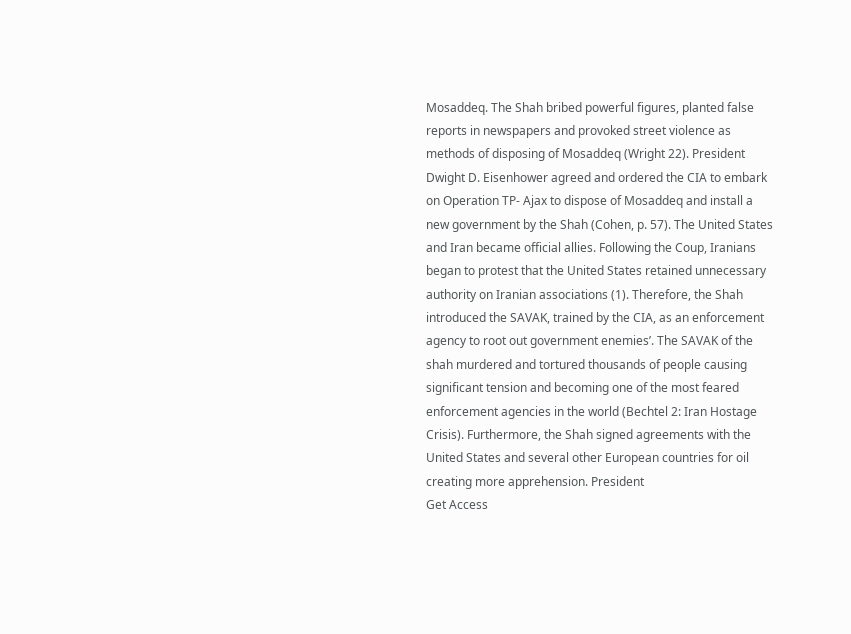Mosaddeq. The Shah bribed powerful figures, planted false reports in newspapers and provoked street violence as methods of disposing of Mosaddeq (Wright 22). President Dwight D. Eisenhower agreed and ordered the CIA to embark on Operation TP- Ajax to dispose of Mosaddeq and install a new government by the Shah (Cohen, p. 57). The United States and Iran became official allies. Following the Coup, Iranians began to protest that the United States retained unnecessary authority on Iranian associations (1). Therefore, the Shah introduced the SAVAK, trained by the CIA, as an enforcement agency to root out government enemies’. The SAVAK of the shah murdered and tortured thousands of people causing significant tension and becoming one of the most feared enforcement agencies in the world (Bechtel 2: Iran Hostage Crisis). Furthermore, the Shah signed agreements with the United States and several other European countries for oil creating more apprehension. President
Get Access